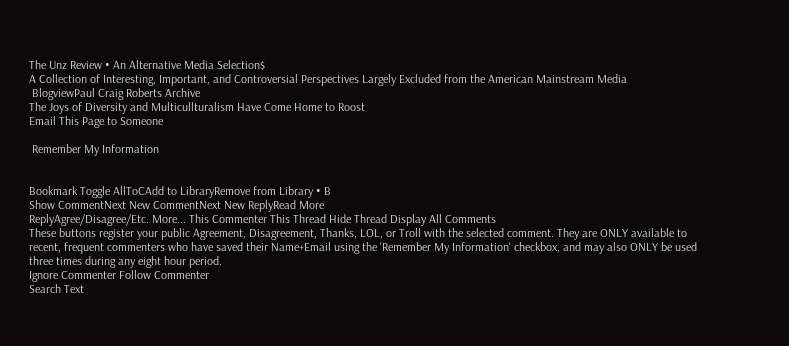The Unz Review • An Alternative Media Selection$
A Collection of Interesting, Important, and Controversial Perspectives Largely Excluded from the American Mainstream Media
 BlogviewPaul Craig Roberts Archive
The Joys of Diversity and Multicullturalism Have Come Home to Roost
Email This Page to Someone

 Remember My Information


Bookmark Toggle AllToCAdd to LibraryRemove from Library • B
Show CommentNext New CommentNext New ReplyRead More
ReplyAgree/Disagree/Etc. More... This Commenter This Thread Hide Thread Display All Comments
These buttons register your public Agreement, Disagreement, Thanks, LOL, or Troll with the selected comment. They are ONLY available to recent, frequent commenters who have saved their Name+Email using the 'Remember My Information' checkbox, and may also ONLY be used three times during any eight hour period.
Ignore Commenter Follow Commenter
Search Text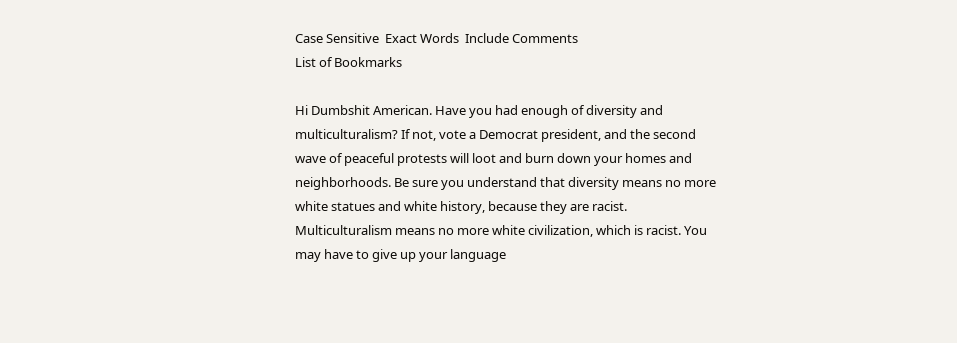Case Sensitive  Exact Words  Include Comments
List of Bookmarks

Hi Dumbshit American. Have you had enough of diversity and multiculturalism? If not, vote a Democrat president, and the second wave of peaceful protests will loot and burn down your homes and neighborhoods. Be sure you understand that diversity means no more white statues and white history, because they are racist. Multiculturalism means no more white civilization, which is racist. You may have to give up your language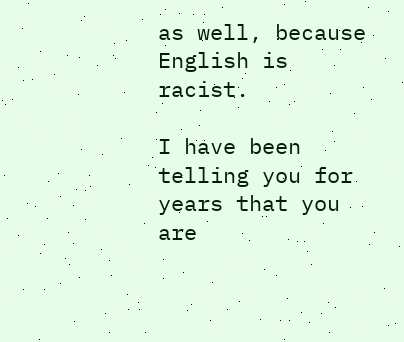as well, because English is racist.

I have been telling you for years that you are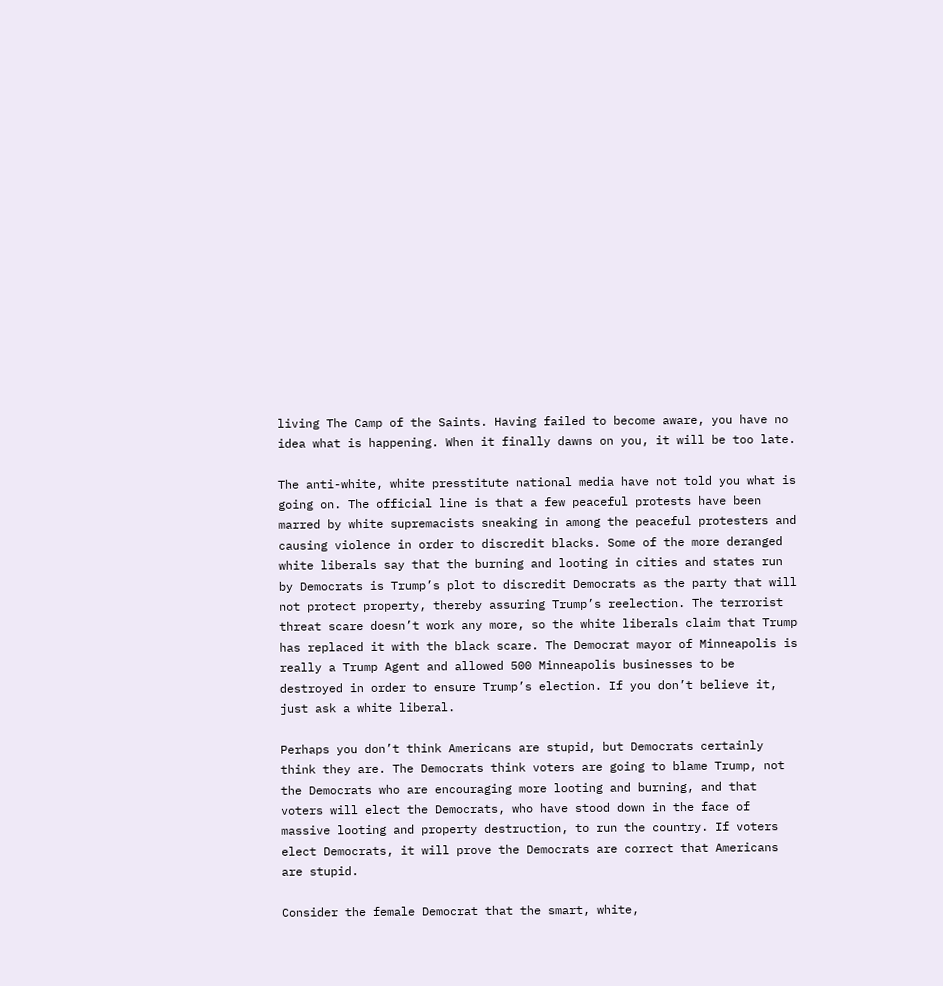living The Camp of the Saints. Having failed to become aware, you have no idea what is happening. When it finally dawns on you, it will be too late.

The anti-white, white presstitute national media have not told you what is going on. The official line is that a few peaceful protests have been marred by white supremacists sneaking in among the peaceful protesters and causing violence in order to discredit blacks. Some of the more deranged white liberals say that the burning and looting in cities and states run by Democrats is Trump’s plot to discredit Democrats as the party that will not protect property, thereby assuring Trump’s reelection. The terrorist threat scare doesn’t work any more, so the white liberals claim that Trump has replaced it with the black scare. The Democrat mayor of Minneapolis is really a Trump Agent and allowed 500 Minneapolis businesses to be destroyed in order to ensure Trump’s election. If you don’t believe it, just ask a white liberal.

Perhaps you don’t think Americans are stupid, but Democrats certainly think they are. The Democrats think voters are going to blame Trump, not the Democrats who are encouraging more looting and burning, and that voters will elect the Democrats, who have stood down in the face of massive looting and property destruction, to run the country. If voters elect Democrats, it will prove the Democrats are correct that Americans are stupid.

Consider the female Democrat that the smart, white,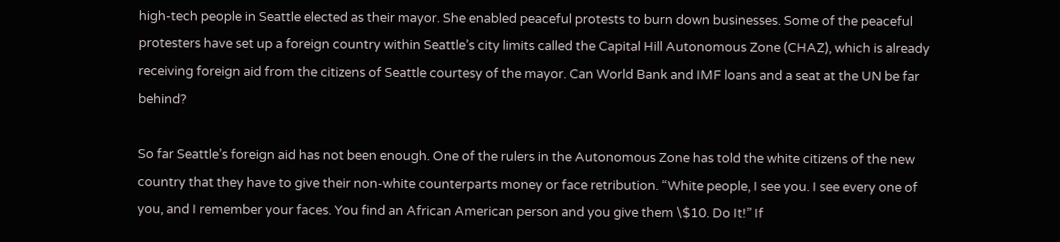high-tech people in Seattle elected as their mayor. She enabled peaceful protests to burn down businesses. Some of the peaceful protesters have set up a foreign country within Seattle’s city limits called the Capital Hill Autonomous Zone (CHAZ), which is already receiving foreign aid from the citizens of Seattle courtesy of the mayor. Can World Bank and IMF loans and a seat at the UN be far behind?

So far Seattle’s foreign aid has not been enough. One of the rulers in the Autonomous Zone has told the white citizens of the new country that they have to give their non-white counterparts money or face retribution. “White people, I see you. I see every one of you, and I remember your faces. You find an African American person and you give them \$10. Do It!” If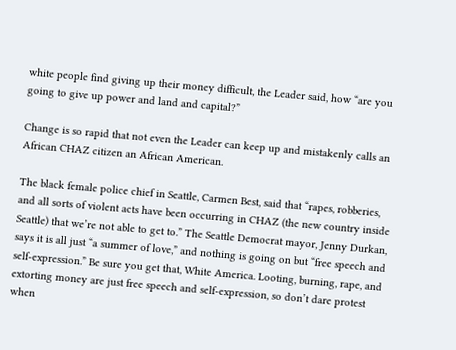white people find giving up their money difficult, the Leader said, how “are you going to give up power and land and capital?”

Change is so rapid that not even the Leader can keep up and mistakenly calls an African CHAZ citizen an African American.

The black female police chief in Seattle, Carmen Best, said that “rapes, robberies, and all sorts of violent acts have been occurring in CHAZ (the new country inside Seattle) that we’re not able to get to.” The Seattle Democrat mayor, Jenny Durkan, says it is all just “a summer of love,” and nothing is going on but “free speech and self-expression.” Be sure you get that, White America. Looting, burning, rape, and extorting money are just free speech and self-expression, so don’t dare protest when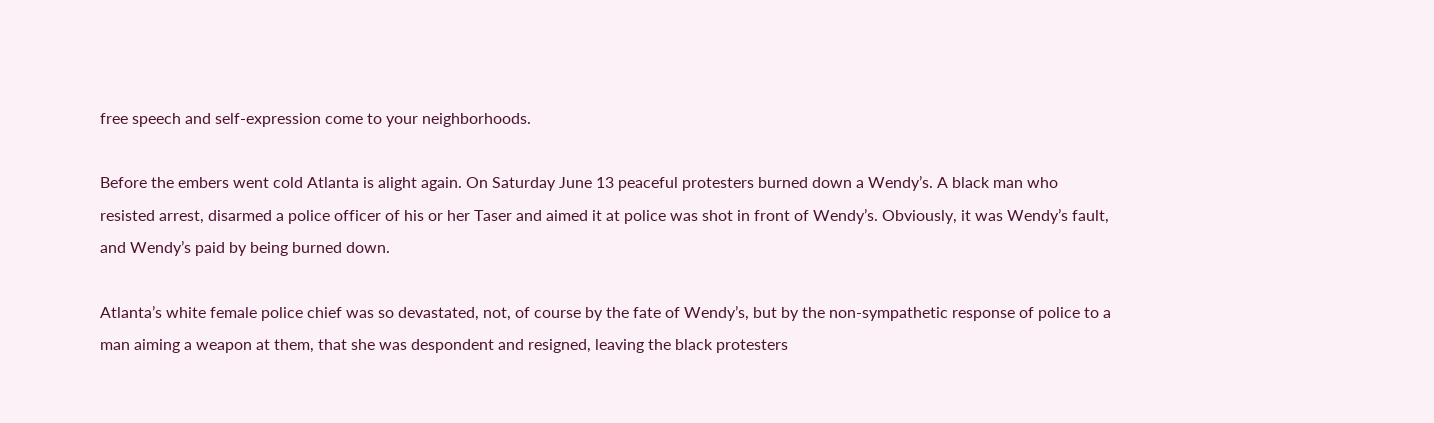free speech and self-expression come to your neighborhoods.

Before the embers went cold Atlanta is alight again. On Saturday June 13 peaceful protesters burned down a Wendy’s. A black man who resisted arrest, disarmed a police officer of his or her Taser and aimed it at police was shot in front of Wendy’s. Obviously, it was Wendy’s fault, and Wendy’s paid by being burned down.

Atlanta’s white female police chief was so devastated, not, of course by the fate of Wendy’s, but by the non-sympathetic response of police to a man aiming a weapon at them, that she was despondent and resigned, leaving the black protesters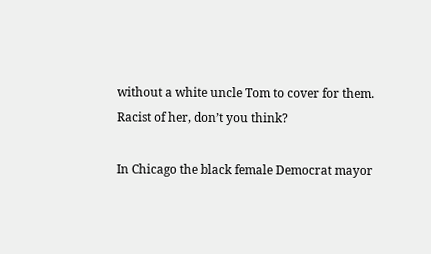without a white uncle Tom to cover for them. Racist of her, don’t you think?

In Chicago the black female Democrat mayor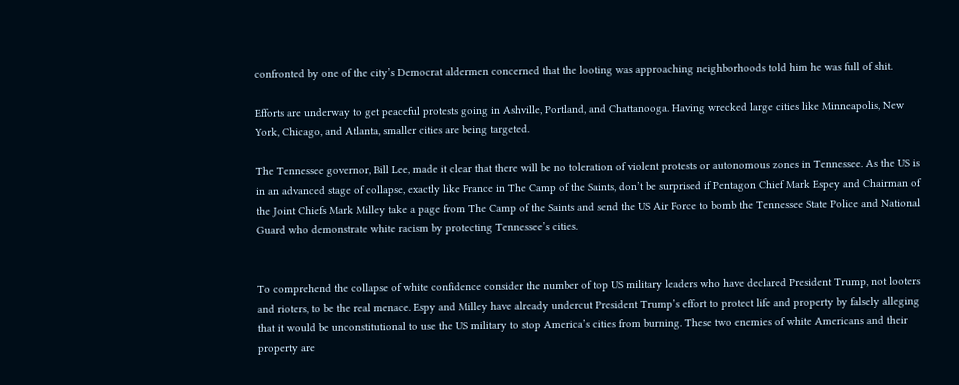confronted by one of the city’s Democrat aldermen concerned that the looting was approaching neighborhoods told him he was full of shit.

Efforts are underway to get peaceful protests going in Ashville, Portland, and Chattanooga. Having wrecked large cities like Minneapolis, New York, Chicago, and Atlanta, smaller cities are being targeted.

The Tennessee governor, Bill Lee, made it clear that there will be no toleration of violent protests or autonomous zones in Tennessee. As the US is in an advanced stage of collapse, exactly like France in The Camp of the Saints, don’t be surprised if Pentagon Chief Mark Espey and Chairman of the Joint Chiefs Mark Milley take a page from The Camp of the Saints and send the US Air Force to bomb the Tennessee State Police and National Guard who demonstrate white racism by protecting Tennessee’s cities.


To comprehend the collapse of white confidence consider the number of top US military leaders who have declared President Trump, not looters and rioters, to be the real menace. Espy and Milley have already undercut President Trump’s effort to protect life and property by falsely alleging that it would be unconstitutional to use the US military to stop America’s cities from burning. These two enemies of white Americans and their property are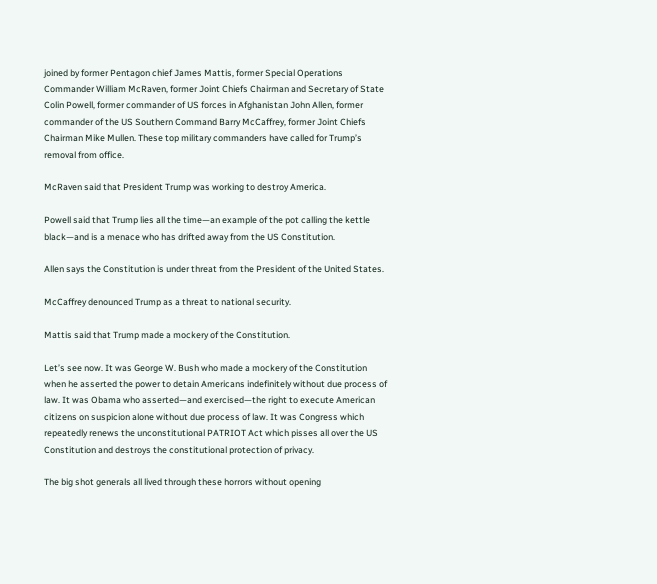joined by former Pentagon chief James Mattis, former Special Operations Commander William McRaven, former Joint Chiefs Chairman and Secretary of State Colin Powell, former commander of US forces in Afghanistan John Allen, former commander of the US Southern Command Barry McCaffrey, former Joint Chiefs Chairman Mike Mullen. These top military commanders have called for Trump’s removal from office.

McRaven said that President Trump was working to destroy America.

Powell said that Trump lies all the time—an example of the pot calling the kettle black—and is a menace who has drifted away from the US Constitution.

Allen says the Constitution is under threat from the President of the United States.

McCaffrey denounced Trump as a threat to national security.

Mattis said that Trump made a mockery of the Constitution.

Let’s see now. It was George W. Bush who made a mockery of the Constitution when he asserted the power to detain Americans indefinitely without due process of law. It was Obama who asserted—and exercised—the right to execute American citizens on suspicion alone without due process of law. It was Congress which repeatedly renews the unconstitutional PATRIOT Act which pisses all over the US Constitution and destroys the constitutional protection of privacy.

The big shot generals all lived through these horrors without opening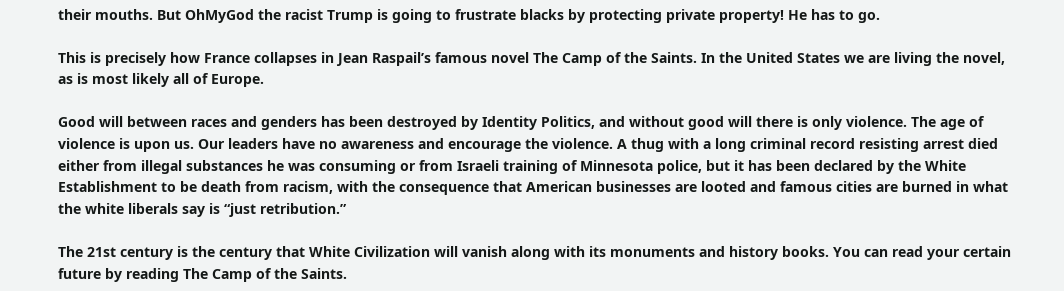their mouths. But OhMyGod the racist Trump is going to frustrate blacks by protecting private property! He has to go.

This is precisely how France collapses in Jean Raspail’s famous novel The Camp of the Saints. In the United States we are living the novel, as is most likely all of Europe.

Good will between races and genders has been destroyed by Identity Politics, and without good will there is only violence. The age of violence is upon us. Our leaders have no awareness and encourage the violence. A thug with a long criminal record resisting arrest died either from illegal substances he was consuming or from Israeli training of Minnesota police, but it has been declared by the White Establishment to be death from racism, with the consequence that American businesses are looted and famous cities are burned in what the white liberals say is “just retribution.”

The 21st century is the century that White Civilization will vanish along with its monuments and history books. You can read your certain future by reading The Camp of the Saints.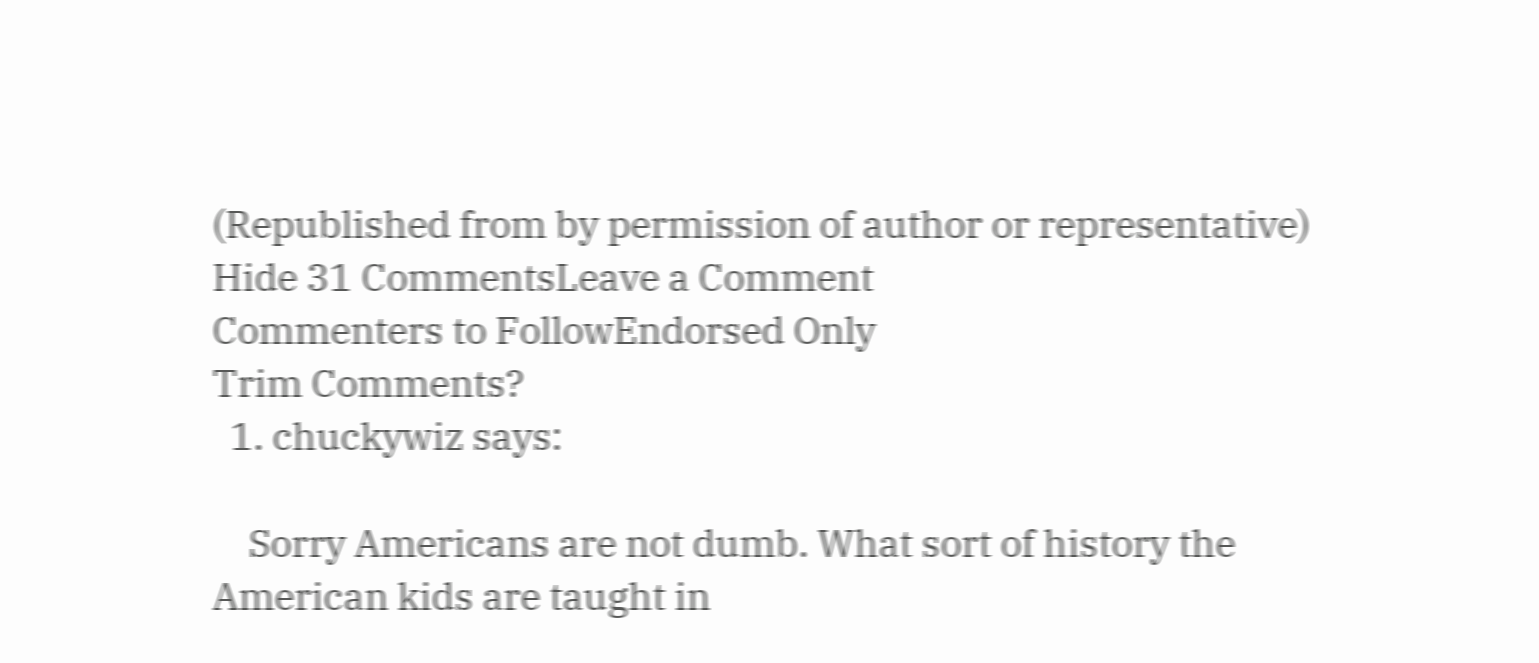(Republished from by permission of author or representative)
Hide 31 CommentsLeave a Comment
Commenters to FollowEndorsed Only
Trim Comments?
  1. chuckywiz says:

    Sorry Americans are not dumb. What sort of history the American kids are taught in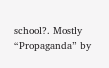school?. Mostly “Propaganda” by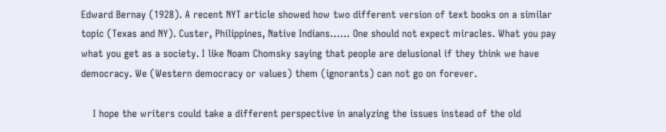Edward Bernay (1928). A recent NYT article showed how two different version of text books on a similar topic (Texas and NY). Custer, Philippines, Native Indians…… One should not expect miracles. What you pay what you get as a society. I like Noam Chomsky saying that people are delusional if they think we have democracy. We (Western democracy or values) them (ignorants) can not go on forever.

    I hope the writers could take a different perspective in analyzing the issues instead of the old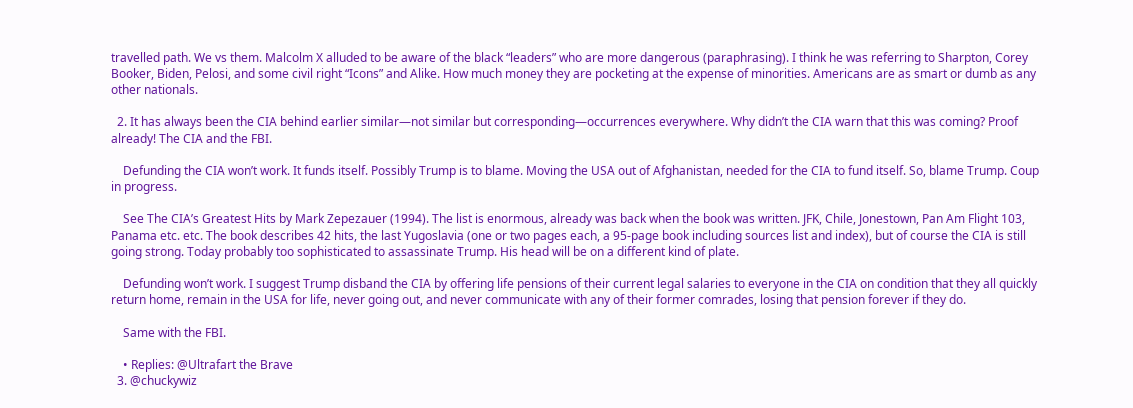travelled path. We vs them. Malcolm X alluded to be aware of the black “leaders” who are more dangerous (paraphrasing). I think he was referring to Sharpton, Corey Booker, Biden, Pelosi, and some civil right “Icons” and Alike. How much money they are pocketing at the expense of minorities. Americans are as smart or dumb as any other nationals.

  2. It has always been the CIA behind earlier similar—not similar but corresponding—occurrences everywhere. Why didn’t the CIA warn that this was coming? Proof already! The CIA and the FBI.

    Defunding the CIA won’t work. It funds itself. Possibly Trump is to blame. Moving the USA out of Afghanistan, needed for the CIA to fund itself. So, blame Trump. Coup in progress.

    See The CIA’s Greatest Hits by Mark Zepezauer (1994). The list is enormous, already was back when the book was written. JFK, Chile, Jonestown, Pan Am Flight 103, Panama etc. etc. The book describes 42 hits, the last Yugoslavia (one or two pages each, a 95-page book including sources list and index), but of course the CIA is still going strong. Today probably too sophisticated to assassinate Trump. His head will be on a different kind of plate.

    Defunding won’t work. I suggest Trump disband the CIA by offering life pensions of their current legal salaries to everyone in the CIA on condition that they all quickly return home, remain in the USA for life, never going out, and never communicate with any of their former comrades, losing that pension forever if they do.

    Same with the FBI.

    • Replies: @Ultrafart the Brave
  3. @chuckywiz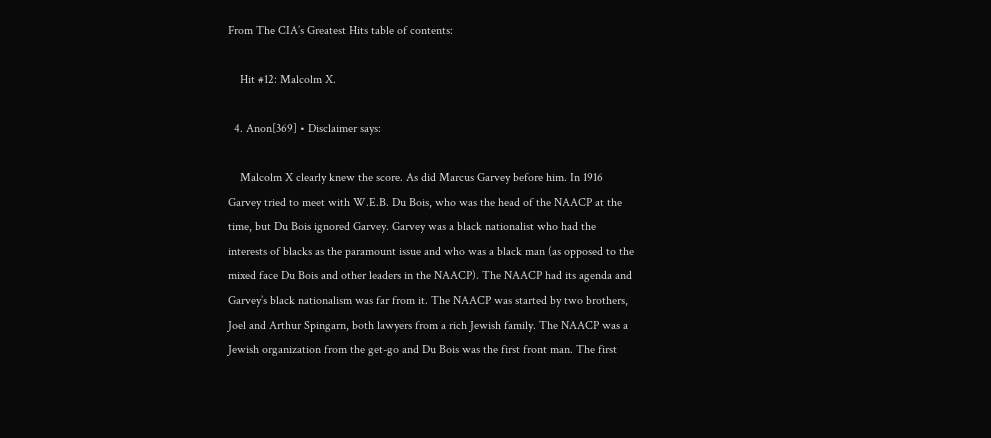From The CIA’s Greatest Hits table of contents:

    Hit #12: Malcolm X.

  4. Anon[369] • Disclaimer says:

    Malcolm X clearly knew the score. As did Marcus Garvey before him. In 1916 Garvey tried to meet with W.E.B. Du Bois, who was the head of the NAACP at the time, but Du Bois ignored Garvey. Garvey was a black nationalist who had the interests of blacks as the paramount issue and who was a black man (as opposed to the mixed face Du Bois and other leaders in the NAACP). The NAACP had its agenda and Garvey’s black nationalism was far from it. The NAACP was started by two brothers, Joel and Arthur Spingarn, both lawyers from a rich Jewish family. The NAACP was a Jewish organization from the get-go and Du Bois was the first front man. The first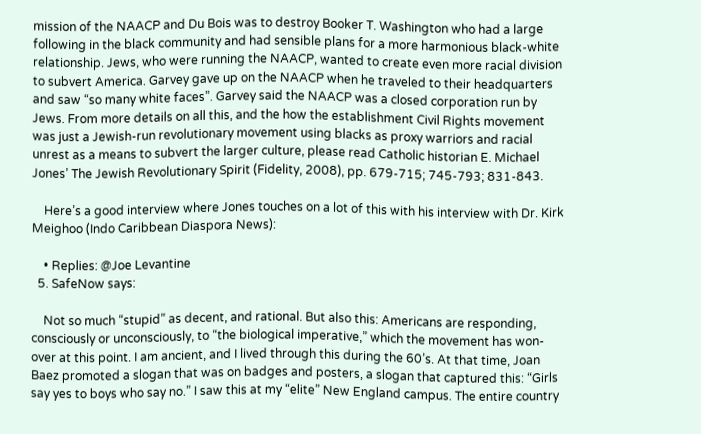mission of the NAACP and Du Bois was to destroy Booker T. Washington who had a large following in the black community and had sensible plans for a more harmonious black-white relationship. Jews, who were running the NAACP, wanted to create even more racial division to subvert America. Garvey gave up on the NAACP when he traveled to their headquarters and saw “so many white faces”. Garvey said the NAACP was a closed corporation run by Jews. From more details on all this, and the how the establishment Civil Rights movement was just a Jewish-run revolutionary movement using blacks as proxy warriors and racial unrest as a means to subvert the larger culture, please read Catholic historian E. Michael Jones’ The Jewish Revolutionary Spirit (Fidelity, 2008), pp. 679-715; 745-793; 831-843.

    Here’s a good interview where Jones touches on a lot of this with his interview with Dr. Kirk Meighoo (Indo Caribbean Diaspora News):

    • Replies: @Joe Levantine
  5. SafeNow says:

    Not so much “stupid” as decent, and rational. But also this: Americans are responding, consciously or unconsciously, to “the biological imperative,” which the movement has won-over at this point. I am ancient, and I lived through this during the 60’s. At that time, Joan Baez promoted a slogan that was on badges and posters, a slogan that captured this: “Girls say yes to boys who say no.” I saw this at my “elite” New England campus. The entire country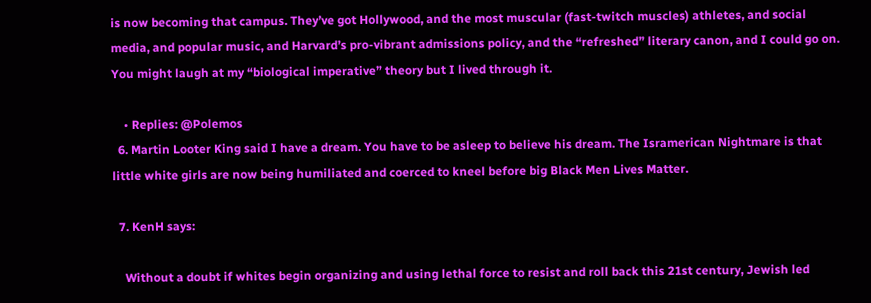is now becoming that campus. They’ve got Hollywood, and the most muscular (fast-twitch muscles) athletes, and social media, and popular music, and Harvard’s pro-vibrant admissions policy, and the “refreshed” literary canon, and I could go on. You might laugh at my “biological imperative” theory but I lived through it.

    • Replies: @Polemos
  6. Martin Looter King said I have a dream. You have to be asleep to believe his dream. The Isramerican Nightmare is that little white girls are now being humiliated and coerced to kneel before big Black Men Lives Matter.

  7. KenH says:

    Without a doubt if whites begin organizing and using lethal force to resist and roll back this 21st century, Jewish led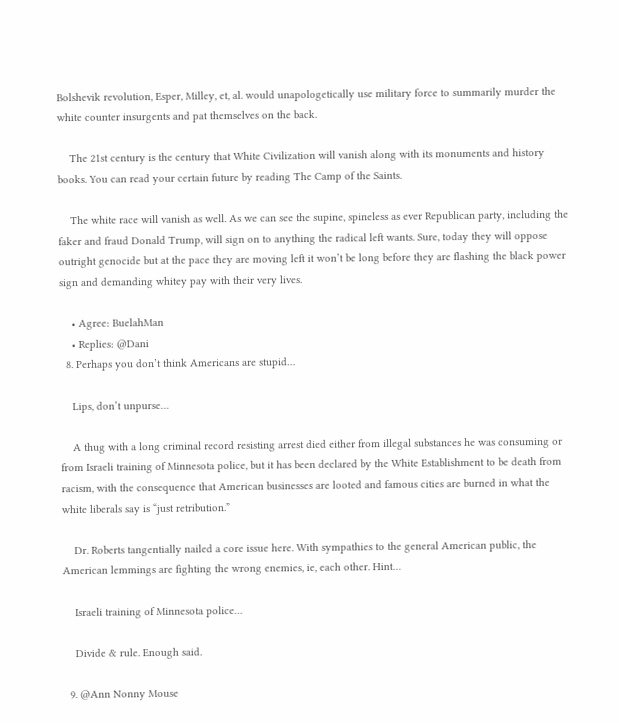Bolshevik revolution, Esper, Milley, et, al. would unapologetically use military force to summarily murder the white counter insurgents and pat themselves on the back.

    The 21st century is the century that White Civilization will vanish along with its monuments and history books. You can read your certain future by reading The Camp of the Saints.

    The white race will vanish as well. As we can see the supine, spineless as ever Republican party, including the faker and fraud Donald Trump, will sign on to anything the radical left wants. Sure, today they will oppose outright genocide but at the pace they are moving left it won’t be long before they are flashing the black power sign and demanding whitey pay with their very lives.

    • Agree: BuelahMan
    • Replies: @Dani
  8. Perhaps you don’t think Americans are stupid…

    Lips, don’t unpurse…

    A thug with a long criminal record resisting arrest died either from illegal substances he was consuming or from Israeli training of Minnesota police, but it has been declared by the White Establishment to be death from racism, with the consequence that American businesses are looted and famous cities are burned in what the white liberals say is “just retribution.”

    Dr. Roberts tangentially nailed a core issue here. With sympathies to the general American public, the American lemmings are fighting the wrong enemies, ie, each other. Hint…

    Israeli training of Minnesota police…

    Divide & rule. Enough said.

  9. @Ann Nonny Mouse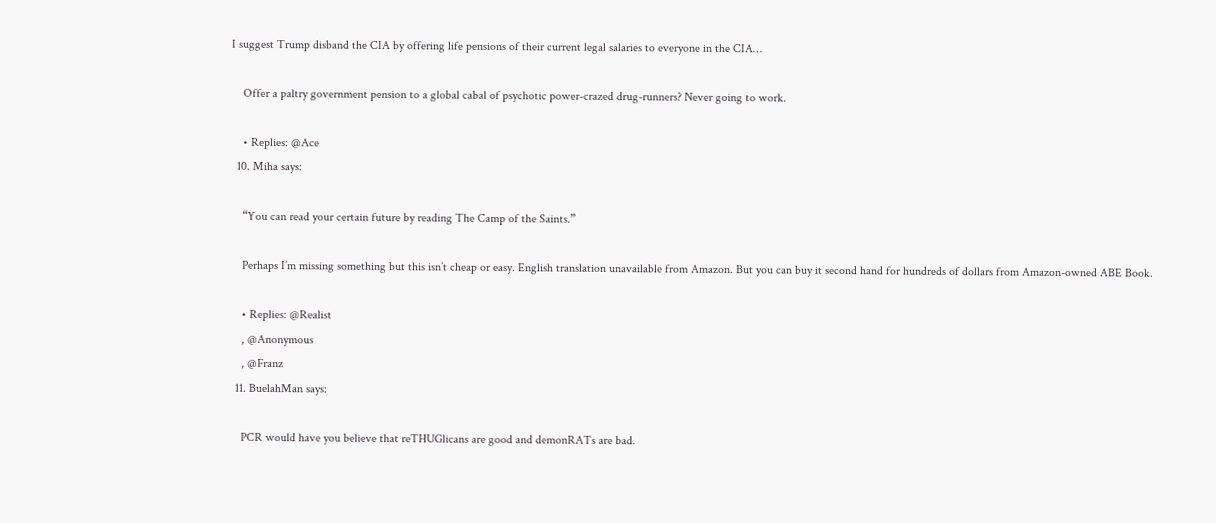I suggest Trump disband the CIA by offering life pensions of their current legal salaries to everyone in the CIA…

    Offer a paltry government pension to a global cabal of psychotic power-crazed drug-runners? Never going to work.

    • Replies: @Ace
  10. Miha says:

    “You can read your certain future by reading The Camp of the Saints.”

    Perhaps I’m missing something but this isn’t cheap or easy. English translation unavailable from Amazon. But you can buy it second hand for hundreds of dollars from Amazon-owned ABE Book.

    • Replies: @Realist
    , @Anonymous
    , @Franz
  11. BuelahMan says:

    PCR would have you believe that reTHUGlicans are good and demonRATs are bad.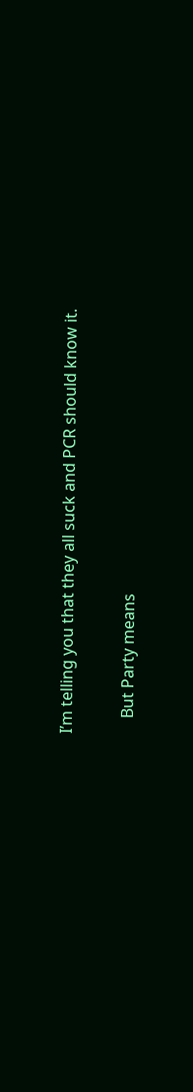I’m telling you that they all suck and PCR should know it.

    But Party means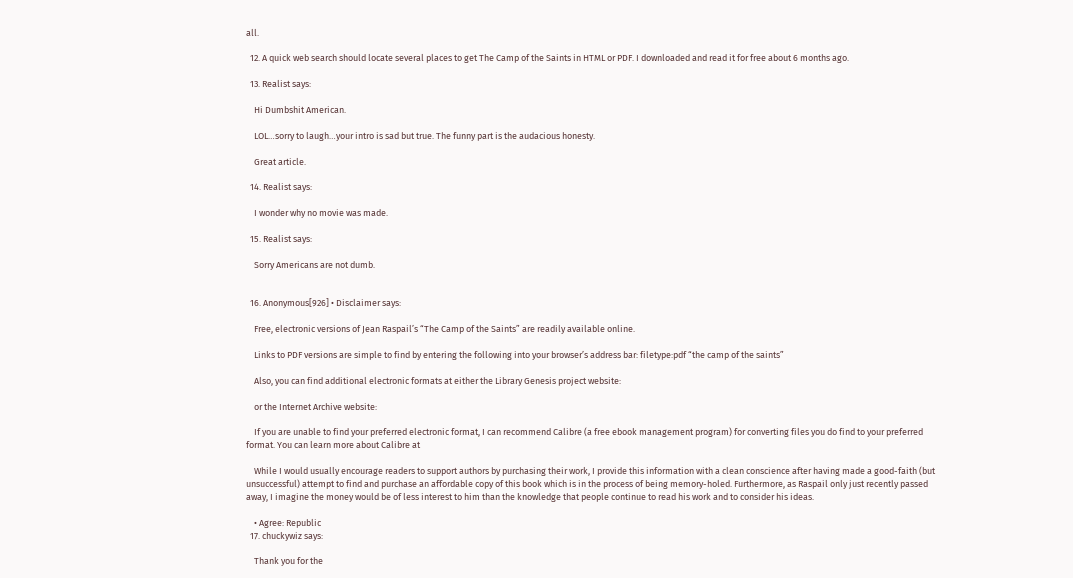all.

  12. A quick web search should locate several places to get The Camp of the Saints in HTML or PDF. I downloaded and read it for free about 6 months ago.

  13. Realist says:

    Hi Dumbshit American.

    LOL…sorry to laugh…your intro is sad but true. The funny part is the audacious honesty.

    Great article.

  14. Realist says:

    I wonder why no movie was made.

  15. Realist says:

    Sorry Americans are not dumb.


  16. Anonymous[926] • Disclaimer says:

    Free, electronic versions of Jean Raspail’s “The Camp of the Saints” are readily available online.

    Links to PDF versions are simple to find by entering the following into your browser’s address bar: filetype:pdf “the camp of the saints”

    Also, you can find additional electronic formats at either the Library Genesis project website:

    or the Internet Archive website:

    If you are unable to find your preferred electronic format, I can recommend Calibre (a free ebook management program) for converting files you do find to your preferred format. You can learn more about Calibre at

    While I would usually encourage readers to support authors by purchasing their work, I provide this information with a clean conscience after having made a good-faith (but unsuccessful) attempt to find and purchase an affordable copy of this book which is in the process of being memory-holed. Furthermore, as Raspail only just recently passed away, I imagine the money would be of less interest to him than the knowledge that people continue to read his work and to consider his ideas.

    • Agree: Republic
  17. chuckywiz says:

    Thank you for the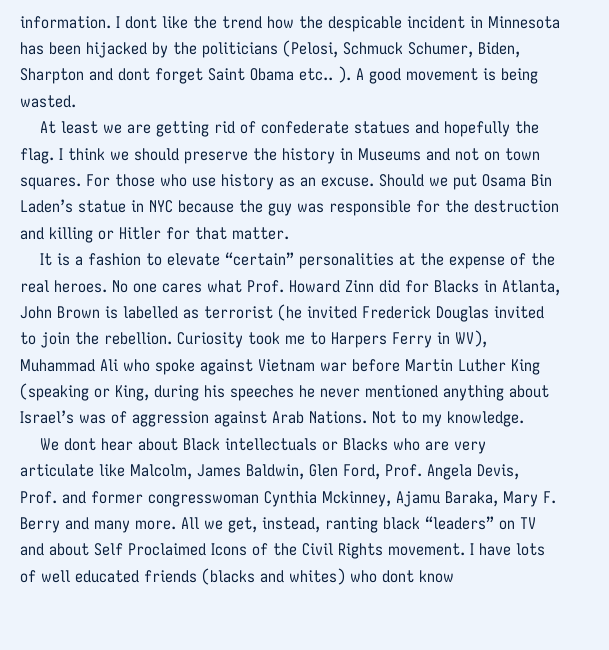information. I dont like the trend how the despicable incident in Minnesota has been hijacked by the politicians (Pelosi, Schmuck Schumer, Biden, Sharpton and dont forget Saint Obama etc.. ). A good movement is being wasted.
    At least we are getting rid of confederate statues and hopefully the flag. I think we should preserve the history in Museums and not on town squares. For those who use history as an excuse. Should we put Osama Bin Laden’s statue in NYC because the guy was responsible for the destruction and killing or Hitler for that matter.
    It is a fashion to elevate “certain” personalities at the expense of the real heroes. No one cares what Prof. Howard Zinn did for Blacks in Atlanta, John Brown is labelled as terrorist (he invited Frederick Douglas invited to join the rebellion. Curiosity took me to Harpers Ferry in WV), Muhammad Ali who spoke against Vietnam war before Martin Luther King (speaking or King, during his speeches he never mentioned anything about Israel’s was of aggression against Arab Nations. Not to my knowledge.
    We dont hear about Black intellectuals or Blacks who are very articulate like Malcolm, James Baldwin, Glen Ford, Prof. Angela Devis, Prof. and former congresswoman Cynthia Mckinney, Ajamu Baraka, Mary F. Berry and many more. All we get, instead, ranting black “leaders” on TV and about Self Proclaimed Icons of the Civil Rights movement. I have lots of well educated friends (blacks and whites) who dont know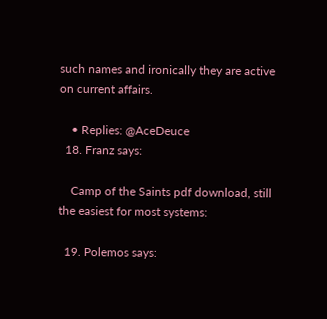such names and ironically they are active on current affairs.

    • Replies: @AceDeuce
  18. Franz says:

    Camp of the Saints pdf download, still the easiest for most systems:

  19. Polemos says: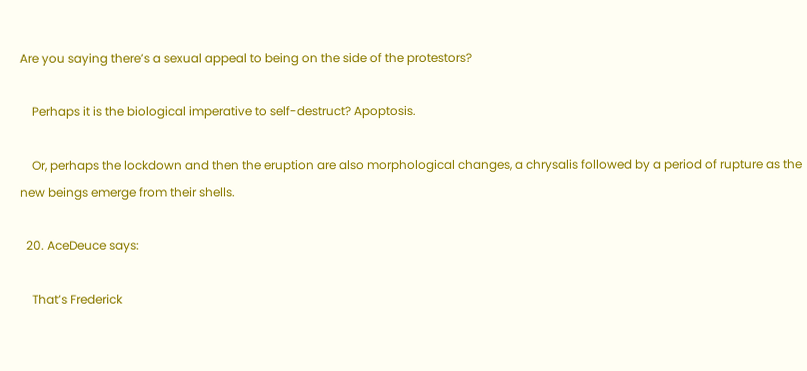Are you saying there’s a sexual appeal to being on the side of the protestors?

    Perhaps it is the biological imperative to self-destruct? Apoptosis.

    Or, perhaps the lockdown and then the eruption are also morphological changes, a chrysalis followed by a period of rupture as the new beings emerge from their shells.

  20. AceDeuce says:

    That’s Frederick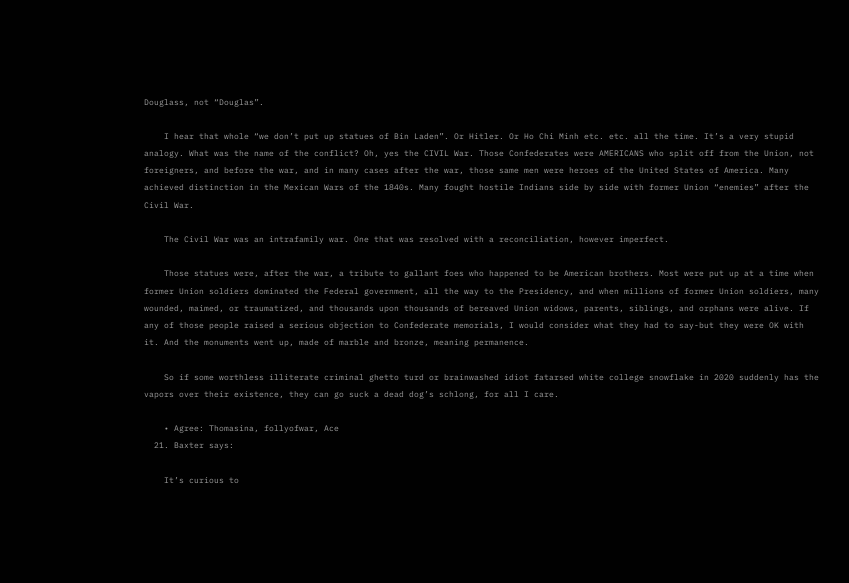Douglass, not “Douglas”.

    I hear that whole “we don’t put up statues of Bin Laden”. Or Hitler. Or Ho Chi Minh etc. etc. all the time. It’s a very stupid analogy. What was the name of the conflict? Oh, yes the CIVIL War. Those Confederates were AMERICANS who split off from the Union, not foreigners, and before the war, and in many cases after the war, those same men were heroes of the United States of America. Many achieved distinction in the Mexican Wars of the 1840s. Many fought hostile Indians side by side with former Union “enemies” after the Civil War.

    The Civil War was an intrafamily war. One that was resolved with a reconciliation, however imperfect.

    Those statues were, after the war, a tribute to gallant foes who happened to be American brothers. Most were put up at a time when former Union soldiers dominated the Federal government, all the way to the Presidency, and when millions of former Union soldiers, many wounded, maimed, or traumatized, and thousands upon thousands of bereaved Union widows, parents, siblings, and orphans were alive. If any of those people raised a serious objection to Confederate memorials, I would consider what they had to say-but they were OK with it. And the monuments went up, made of marble and bronze, meaning permanence.

    So if some worthless illiterate criminal ghetto turd or brainwashed idiot fatarsed white college snowflake in 2020 suddenly has the vapors over their existence, they can go suck a dead dog’s schlong, for all I care.

    • Agree: Thomasina, follyofwar, Ace
  21. Baxter says:

    It’s curious to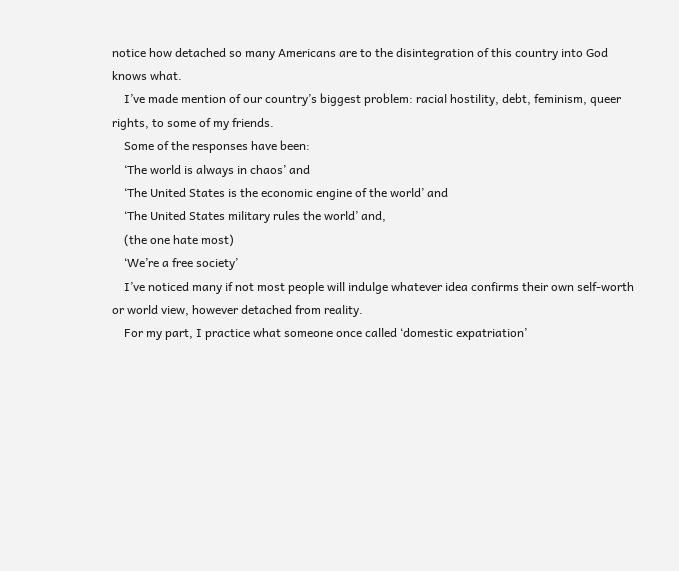notice how detached so many Americans are to the disintegration of this country into God knows what.
    I’ve made mention of our country’s biggest problem: racial hostility, debt, feminism, queer rights, to some of my friends.
    Some of the responses have been:
    ‘The world is always in chaos’ and
    ‘The United States is the economic engine of the world’ and
    ‘The United States military rules the world’ and,
    (the one hate most)
    ‘We’re a free society’
    I’ve noticed many if not most people will indulge whatever idea confirms their own self-worth or world view, however detached from reality.
    For my part, I practice what someone once called ‘domestic expatriation’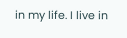in my life. I live in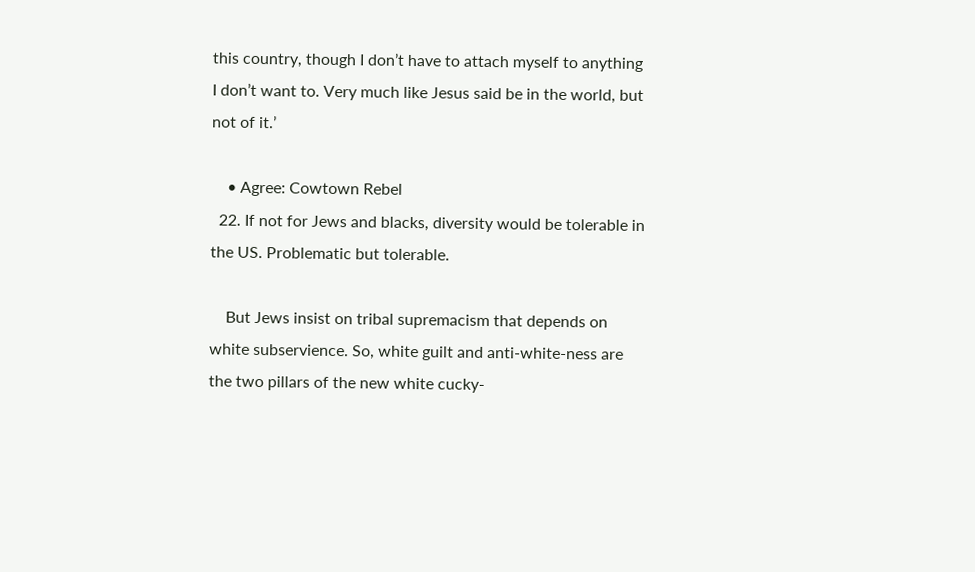this country, though I don’t have to attach myself to anything I don’t want to. Very much like Jesus said be in the world, but not of it.’

    • Agree: Cowtown Rebel
  22. If not for Jews and blacks, diversity would be tolerable in the US. Problematic but tolerable.

    But Jews insist on tribal supremacism that depends on white subservience. So, white guilt and anti-white-ness are the two pillars of the new white cucky-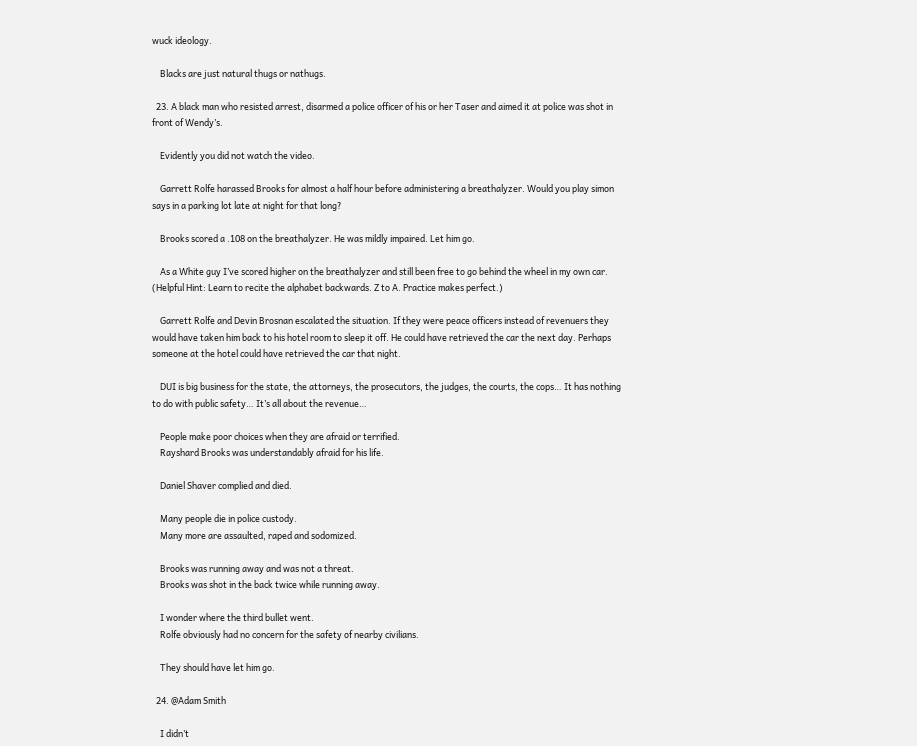wuck ideology.

    Blacks are just natural thugs or nathugs.

  23. A black man who resisted arrest, disarmed a police officer of his or her Taser and aimed it at police was shot in front of Wendy’s.

    Evidently you did not watch the video.

    Garrett Rolfe harassed Brooks for almost a half hour before administering a breathalyzer. Would you play simon says in a parking lot late at night for that long?

    Brooks scored a .108 on the breathalyzer. He was mildly impaired. Let him go.

    As a White guy I’ve scored higher on the breathalyzer and still been free to go behind the wheel in my own car. (Helpful Hint: Learn to recite the alphabet backwards. Z to A. Practice makes perfect.)

    Garrett Rolfe and Devin Brosnan escalated the situation. If they were peace officers instead of revenuers they would have taken him back to his hotel room to sleep it off. He could have retrieved the car the next day. Perhaps someone at the hotel could have retrieved the car that night.

    DUI is big business for the state, the attorneys, the prosecutors, the judges, the courts, the cops… It has nothing to do with public safety… It’s all about the revenue…

    People make poor choices when they are afraid or terrified.
    Rayshard Brooks was understandably afraid for his life.

    Daniel Shaver complied and died.

    Many people die in police custody.
    Many more are assaulted, raped and sodomized.

    Brooks was running away and was not a threat.
    Brooks was shot in the back twice while running away.

    I wonder where the third bullet went.
    Rolfe obviously had no concern for the safety of nearby civilians.

    They should have let him go.

  24. @Adam Smith

    I didn’t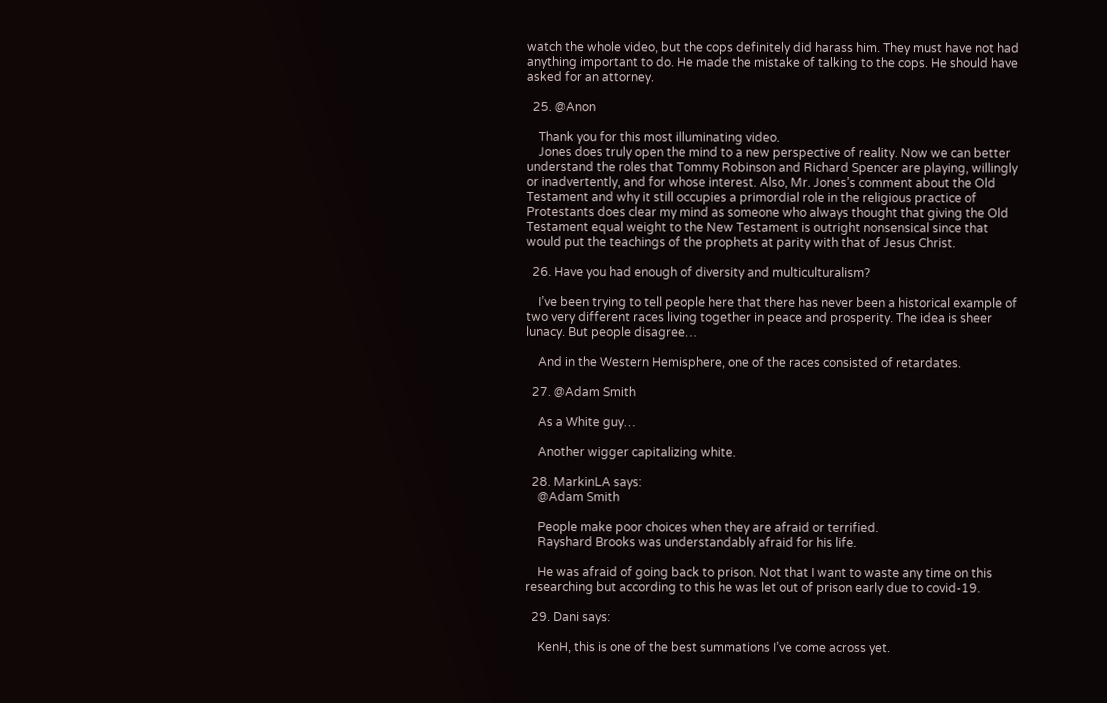watch the whole video, but the cops definitely did harass him. They must have not had anything important to do. He made the mistake of talking to the cops. He should have asked for an attorney.

  25. @Anon

    Thank you for this most illuminating video.
    Jones does truly open the mind to a new perspective of reality. Now we can better understand the roles that Tommy Robinson and Richard Spencer are playing, willingly or inadvertently, and for whose interest. Also, Mr. Jones’s comment about the Old Testament and why it still occupies a primordial role in the religious practice of Protestants does clear my mind as someone who always thought that giving the Old Testament equal weight to the New Testament is outright nonsensical since that would put the teachings of the prophets at parity with that of Jesus Christ.

  26. Have you had enough of diversity and multiculturalism?

    I’ve been trying to tell people here that there has never been a historical example of two very different races living together in peace and prosperity. The idea is sheer lunacy. But people disagree…

    And in the Western Hemisphere, one of the races consisted of retardates.

  27. @Adam Smith

    As a White guy…

    Another wigger capitalizing white.

  28. MarkinLA says:
    @Adam Smith

    People make poor choices when they are afraid or terrified.
    Rayshard Brooks was understandably afraid for his life.

    He was afraid of going back to prison. Not that I want to waste any time on this researching but according to this he was let out of prison early due to covid-19.

  29. Dani says:

    KenH, this is one of the best summations I’ve come across yet.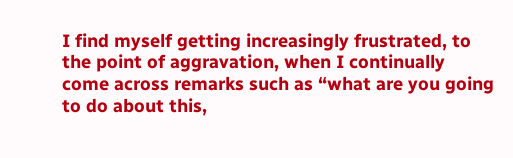I find myself getting increasingly frustrated, to the point of aggravation, when I continually come across remarks such as “what are you going to do about this,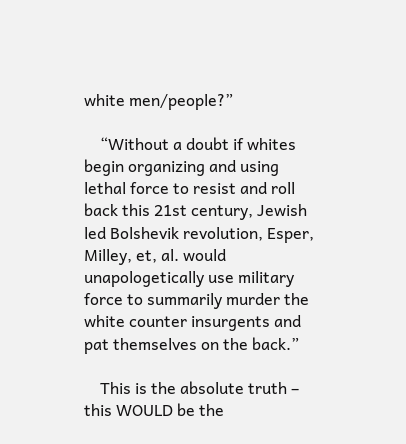white men/people?”

    “Without a doubt if whites begin organizing and using lethal force to resist and roll back this 21st century, Jewish led Bolshevik revolution, Esper, Milley, et, al. would unapologetically use military force to summarily murder the white counter insurgents and pat themselves on the back.”

    This is the absolute truth – this WOULD be the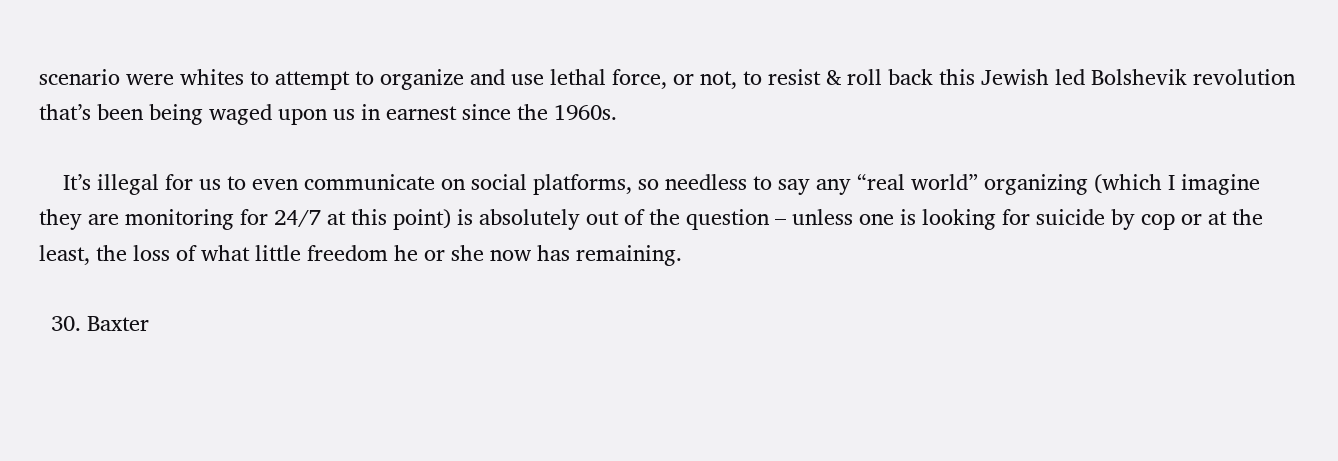scenario were whites to attempt to organize and use lethal force, or not, to resist & roll back this Jewish led Bolshevik revolution that’s been being waged upon us in earnest since the 1960s.

    It’s illegal for us to even communicate on social platforms, so needless to say any “real world” organizing (which I imagine they are monitoring for 24/7 at this point) is absolutely out of the question – unless one is looking for suicide by cop or at the least, the loss of what little freedom he or she now has remaining.

  30. Baxter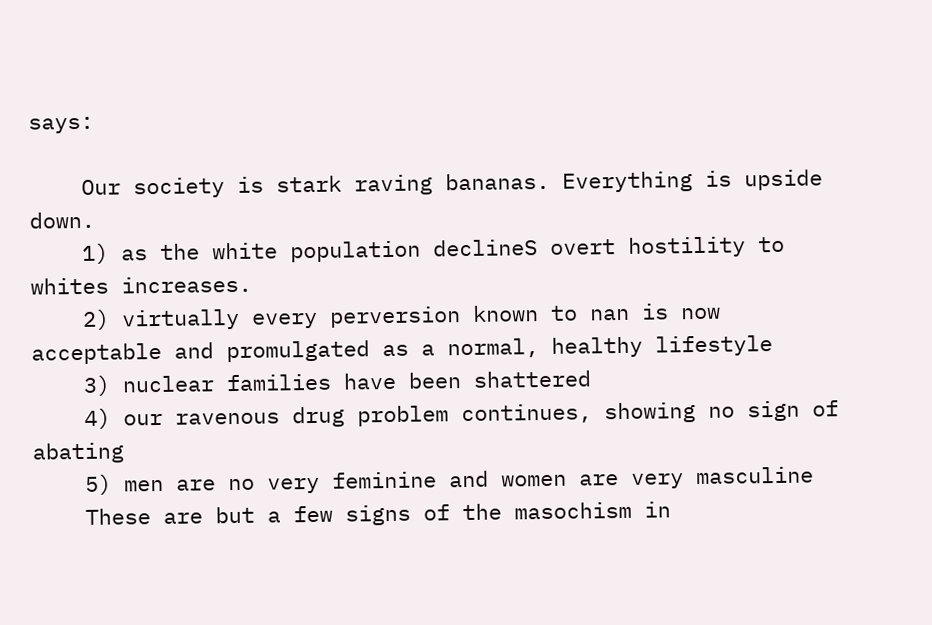says:

    Our society is stark raving bananas. Everything is upside down.
    1) as the white population declineS overt hostility to whites increases.
    2) virtually every perversion known to nan is now acceptable and promulgated as a normal, healthy lifestyle
    3) nuclear families have been shattered
    4) our ravenous drug problem continues, showing no sign of abating
    5) men are no very feminine and women are very masculine
    These are but a few signs of the masochism in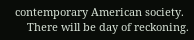contemporary American society.
    There will be day of reckoning.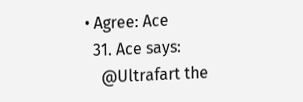• Agree: Ace
  31. Ace says:
    @Ultrafart the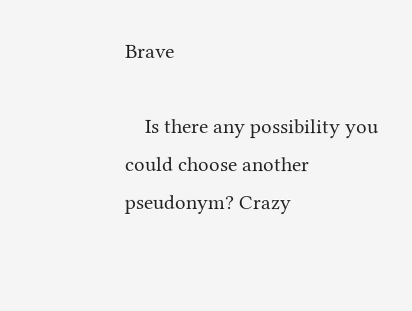Brave

    Is there any possibility you could choose another pseudonym? Crazy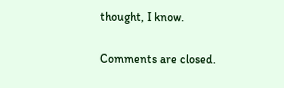thought, I know.

Comments are closed.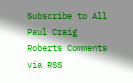Subscribe to All Paul Craig Roberts Comments via RSS